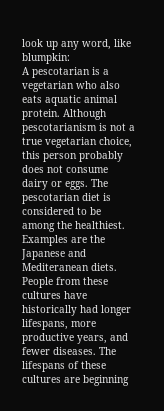look up any word, like blumpkin:
A pescotarian is a vegetarian who also eats aquatic animal protein. Although pescotarianism is not a true vegetarian choice, this person probably does not consume dairy or eggs. The pescotarian diet is considered to be among the healthiest. Examples are the Japanese and Mediteranean diets. People from these cultures have historically had longer lifespans, more productive years, and fewer diseases. The lifespans of these cultures are beginning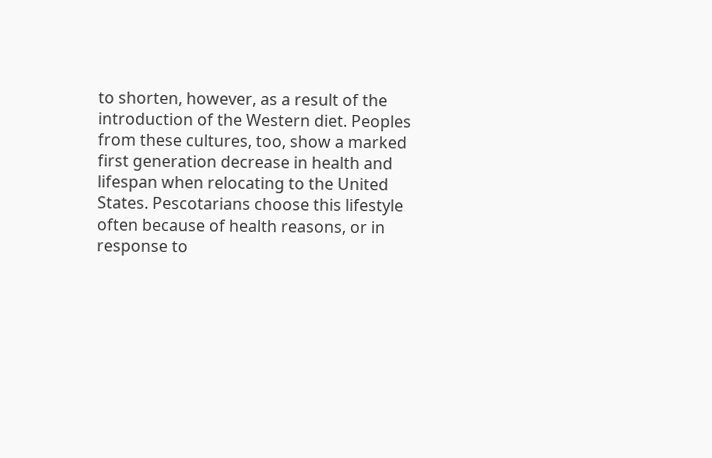to shorten, however, as a result of the introduction of the Western diet. Peoples from these cultures, too, show a marked first generation decrease in health and lifespan when relocating to the United States. Pescotarians choose this lifestyle often because of health reasons, or in response to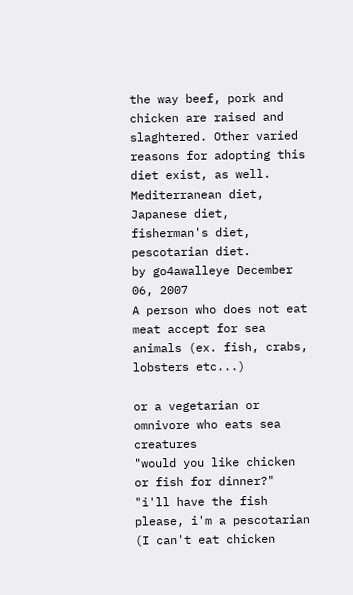the way beef, pork and chicken are raised and slaghtered. Other varied reasons for adopting this diet exist, as well.
Mediterranean diet, Japanese diet, fisherman's diet, pescotarian diet.
by go4awalleye December 06, 2007
A person who does not eat meat accept for sea animals (ex. fish, crabs, lobsters etc...)

or a vegetarian or omnivore who eats sea creatures
"would you like chicken or fish for dinner?"
"i'll have the fish please, i'm a pescotarian (I can't eat chicken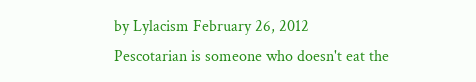by Lylacism February 26, 2012
Pescotarian is someone who doesn't eat the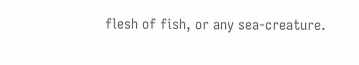flesh of fish, or any sea-creature.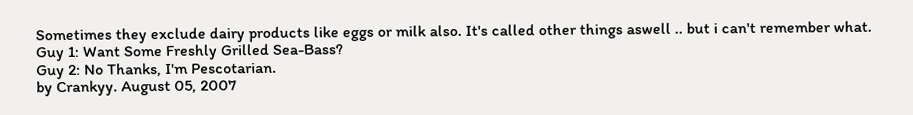Sometimes they exclude dairy products like eggs or milk also. It's called other things aswell .. but i can't remember what.
Guy 1: Want Some Freshly Grilled Sea-Bass?
Guy 2: No Thanks, I'm Pescotarian.
by Crankyy. August 05, 2007